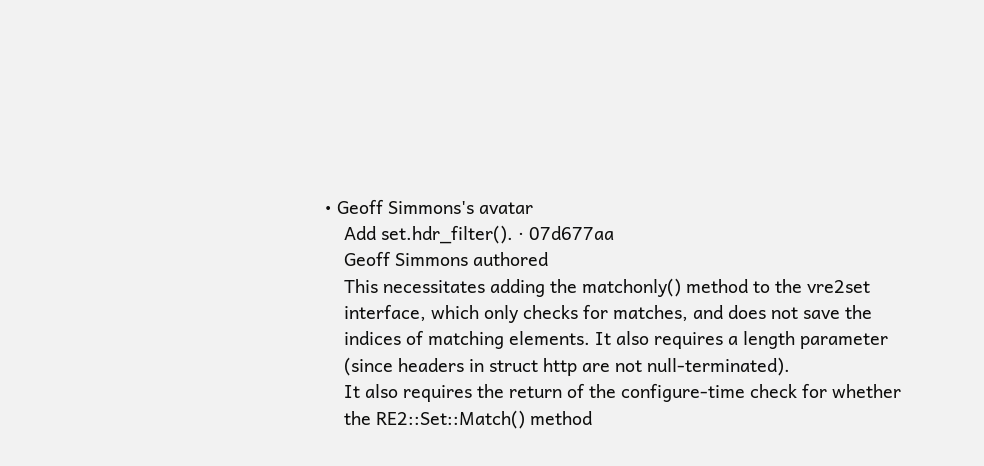• Geoff Simmons's avatar
    Add set.hdr_filter(). · 07d677aa
    Geoff Simmons authored
    This necessitates adding the matchonly() method to the vre2set
    interface, which only checks for matches, and does not save the
    indices of matching elements. It also requires a length parameter
    (since headers in struct http are not null-terminated).
    It also requires the return of the configure-time check for whether
    the RE2::Set::Match() method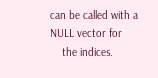can be called with a NULL vector for
    the indices.